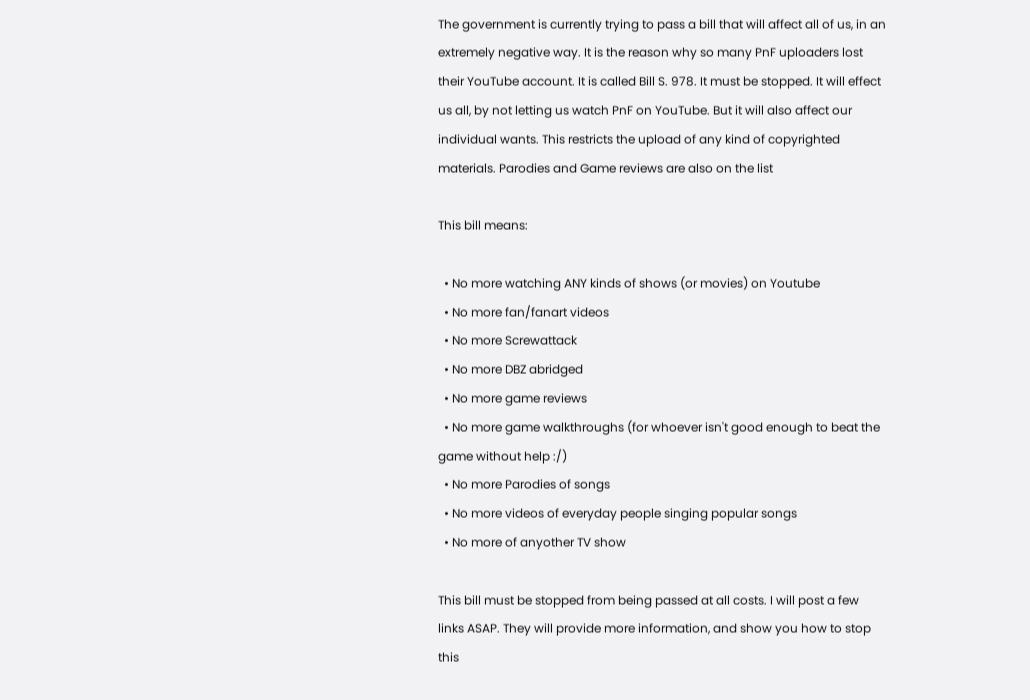The government is currently trying to pass a bill that will affect all of us, in an extremely negative way. It is the reason why so many PnF uploaders lost their YouTube account. It is called Bill S. 978. It must be stopped. It will effect us all, by not letting us watch PnF on YouTube. But it will also affect our individual wants. This restricts the upload of any kind of copyrighted materials. Parodies and Game reviews are also on the list

This bill means:

  • No more watching ANY kinds of shows (or movies) on Youtube
  • No more fan/fanart videos
  • No more Screwattack
  • No more DBZ abridged
  • No more game reviews
  • No more game walkthroughs (for whoever isn't good enough to beat the game without help :/)
  • No more Parodies of songs
  • No more videos of everyday people singing popular songs
  • No more of anyother TV show

This bill must be stopped from being passed at all costs. I will post a few links ASAP. They will provide more information, and show you how to stop this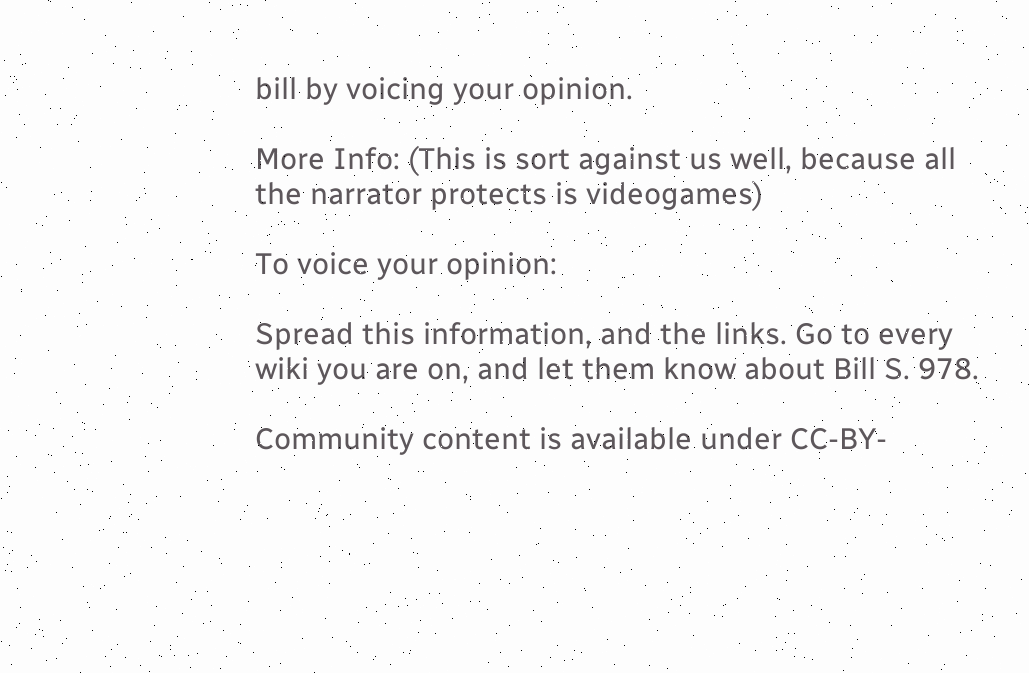bill by voicing your opinion.

More Info: (This is sort against us well, because all the narrator protects is videogames)

To voice your opinion:

Spread this information, and the links. Go to every wiki you are on, and let them know about Bill S. 978.

Community content is available under CC-BY-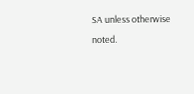SA unless otherwise noted.